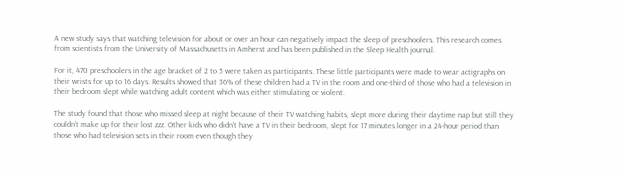A new study says that watching television for about or over an hour can negatively impact the sleep of preschoolers. This research comes from scientists from the University of Massachusetts in Amherst and has been published in the Sleep Health journal.

For it, 470 preschoolers in the age bracket of 2 to 5 were taken as participants. These little participants were made to wear actigraphs on their wrists for up to 16 days. Results showed that 36% of these children had a TV in the room and one-third of those who had a television in their bedroom slept while watching adult content which was either stimulating or violent.

The study found that those who missed sleep at night because of their TV watching habits, slept more during their daytime nap but still they couldn’t make up for their lost zzz. Other kids who didn’t have a TV in their bedroom, slept for 17 minutes longer in a 24-hour period than those who had television sets in their room even though they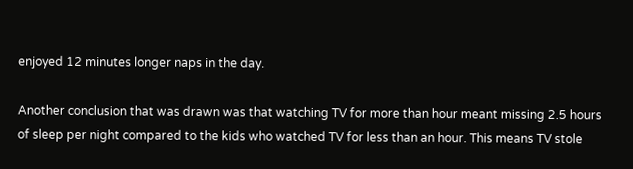enjoyed 12 minutes longer naps in the day.

Another conclusion that was drawn was that watching TV for more than hour meant missing 2.5 hours of sleep per night compared to the kids who watched TV for less than an hour. This means TV stole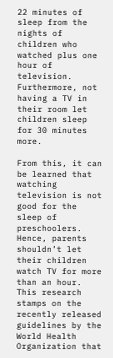22 minutes of sleep from the nights of children who watched plus one hour of television. Furthermore, not having a TV in their room let children sleep for 30 minutes more.

From this, it can be learned that watching television is not good for the sleep of preschoolers. Hence, parents shouldn’t let their children watch TV for more than an hour. This research stamps on the recently released guidelines by the World Health Organization that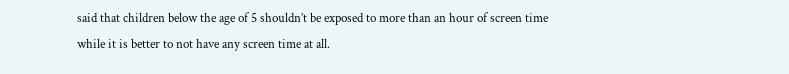said that children below the age of 5 shouldn’t be exposed to more than an hour of screen time while it is better to not have any screen time at all.